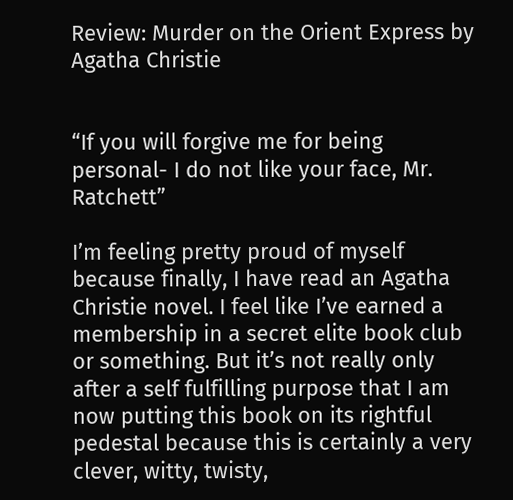Review: Murder on the Orient Express by Agatha Christie


“If you will forgive me for being personal- I do not like your face, Mr. Ratchett”

I’m feeling pretty proud of myself because finally, I have read an Agatha Christie novel. I feel like I’ve earned a membership in a secret elite book club or something. But it’s not really only after a self fulfilling purpose that I am now putting this book on its rightful pedestal because this is certainly a very clever, witty, twisty,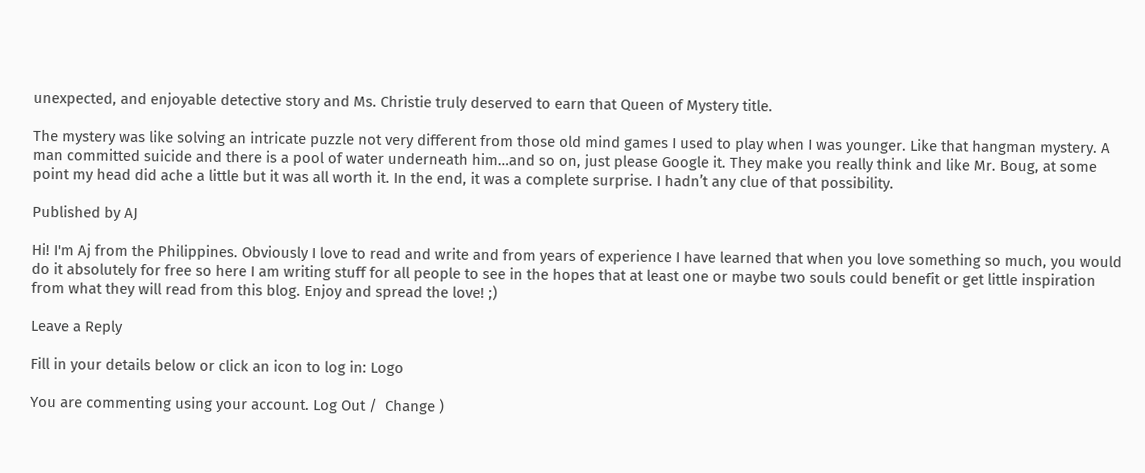unexpected, and enjoyable detective story and Ms. Christie truly deserved to earn that Queen of Mystery title.

The mystery was like solving an intricate puzzle not very different from those old mind games I used to play when I was younger. Like that hangman mystery. A man committed suicide and there is a pool of water underneath him…and so on, just please Google it. They make you really think and like Mr. Boug, at some point my head did ache a little but it was all worth it. In the end, it was a complete surprise. I hadn’t any clue of that possibility.

Published by AJ

Hi! I'm Aj from the Philippines. Obviously I love to read and write and from years of experience I have learned that when you love something so much, you would do it absolutely for free so here I am writing stuff for all people to see in the hopes that at least one or maybe two souls could benefit or get little inspiration from what they will read from this blog. Enjoy and spread the love! ;)

Leave a Reply

Fill in your details below or click an icon to log in: Logo

You are commenting using your account. Log Out /  Change )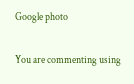Google photo

You are commenting using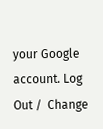your Google account. Log Out /  Change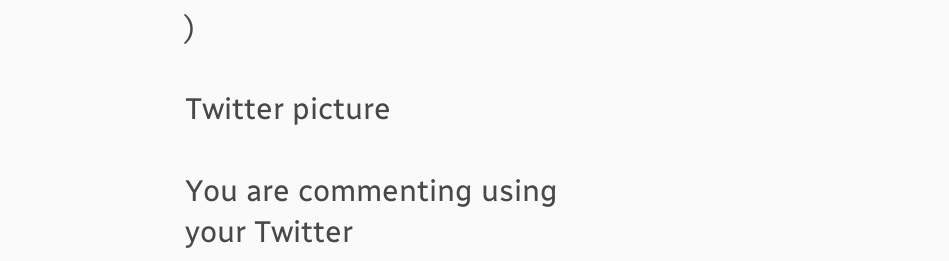)

Twitter picture

You are commenting using your Twitter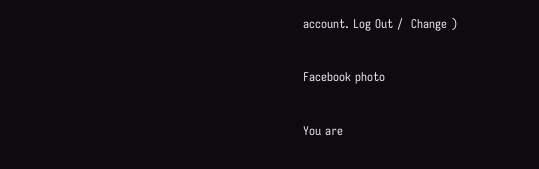account. Log Out /  Change )

Facebook photo

You are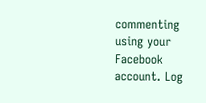commenting using your Facebook account. Log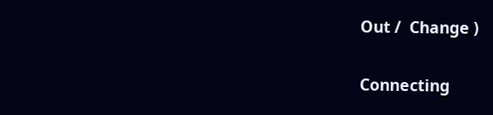Out /  Change )

Connecting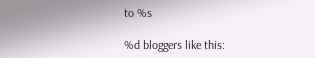to %s

%d bloggers like this: